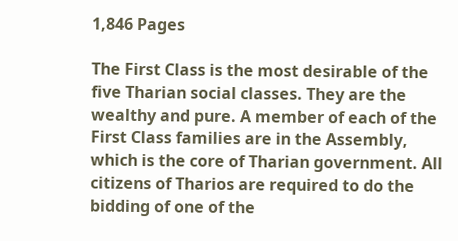1,846 Pages

The First Class is the most desirable of the five Tharian social classes. They are the wealthy and pure. A member of each of the First Class families are in the Assembly, which is the core of Tharian government. All citizens of Tharios are required to do the bidding of one of the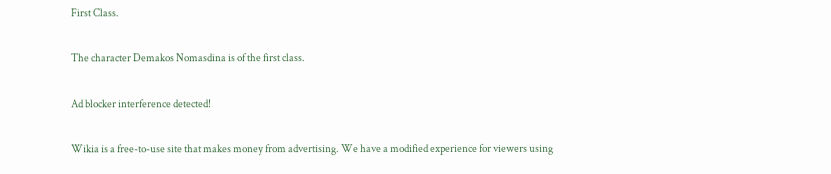First Class.

The character Demakos Nomasdina is of the first class.

Ad blocker interference detected!

Wikia is a free-to-use site that makes money from advertising. We have a modified experience for viewers using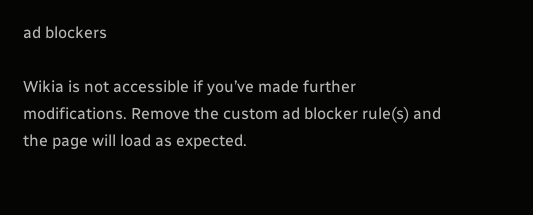ad blockers

Wikia is not accessible if you’ve made further modifications. Remove the custom ad blocker rule(s) and the page will load as expected.